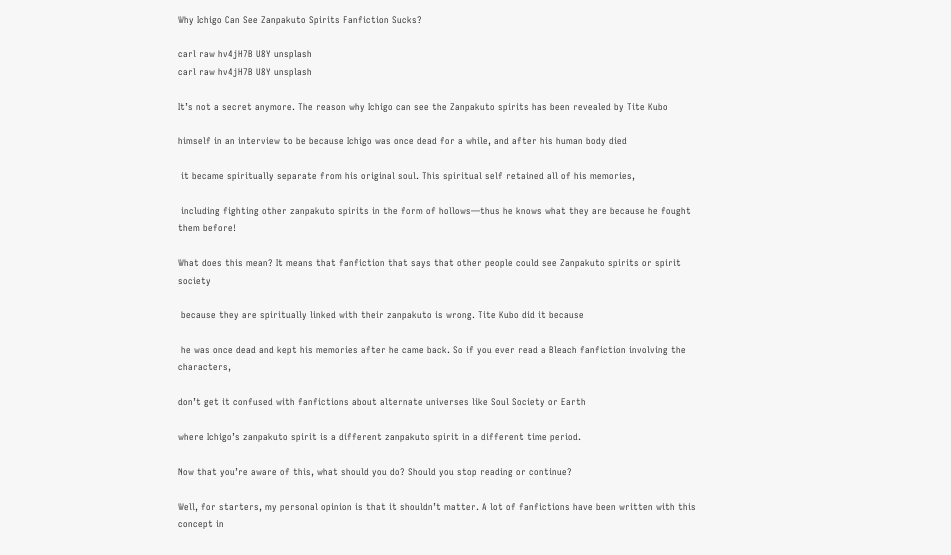Why Ichigo Can See Zanpakuto Spirits Fanfiction Sucks?

carl raw hv4jH7B U8Y unsplash
carl raw hv4jH7B U8Y unsplash

It’s not a secret anymore. The reason why Ichigo can see the Zanpakuto spirits has been revealed by Tite Kubo

himself in an interview to be because Ichigo was once dead for a while, and after his human body died

 it became spiritually separate from his original soul. This spiritual self retained all of his memories,

 including fighting other zanpakuto spirits in the form of hollows—thus he knows what they are because he fought them before!

What does this mean? It means that fanfiction that says that other people could see Zanpakuto spirits or spirit society

 because they are spiritually linked with their zanpakuto is wrong. Tite Kubo did it because

 he was once dead and kept his memories after he came back. So if you ever read a Bleach fanfiction involving the characters,

don’t get it confused with fanfictions about alternate universes like Soul Society or Earth

where Ichigo’s zanpakuto spirit is a different zanpakuto spirit in a different time period.

Now that you’re aware of this, what should you do? Should you stop reading or continue?

Well, for starters, my personal opinion is that it shouldn’t matter. A lot of fanfictions have been written with this concept in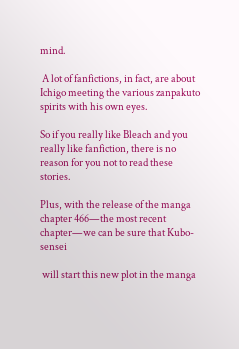mind.

 A lot of fanfictions, in fact, are about Ichigo meeting the various zanpakuto spirits with his own eyes.

So if you really like Bleach and you really like fanfiction, there is no reason for you not to read these stories.

Plus, with the release of the manga chapter 466—the most recent chapter—we can be sure that Kubo-sensei

 will start this new plot in the manga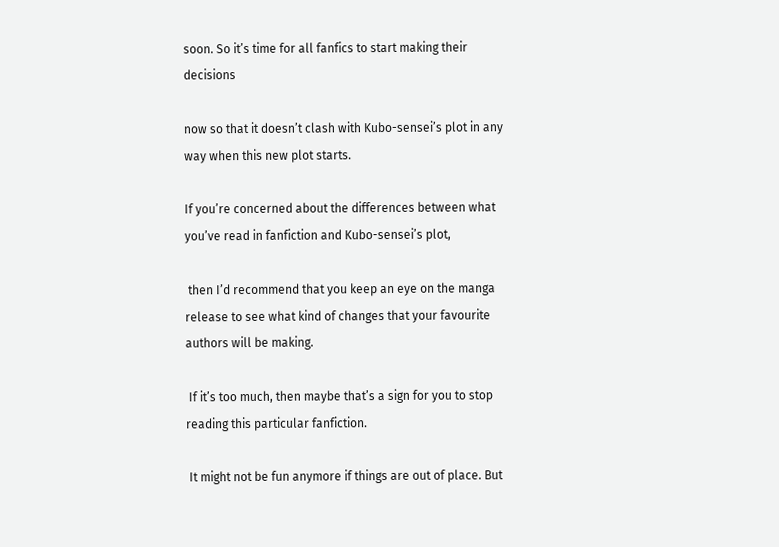soon. So it’s time for all fanfics to start making their decisions

now so that it doesn’t clash with Kubo-sensei’s plot in any way when this new plot starts.

If you’re concerned about the differences between what you’ve read in fanfiction and Kubo-sensei’s plot,

 then I’d recommend that you keep an eye on the manga release to see what kind of changes that your favourite authors will be making.

 If it’s too much, then maybe that’s a sign for you to stop reading this particular fanfiction.

 It might not be fun anymore if things are out of place. But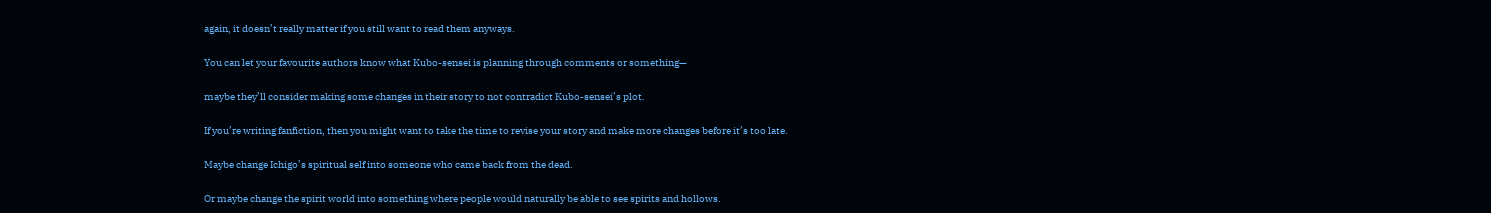again, it doesn’t really matter if you still want to read them anyways.

You can let your favourite authors know what Kubo-sensei is planning through comments or something—

maybe they’ll consider making some changes in their story to not contradict Kubo-sensei’s plot.

If you’re writing fanfiction, then you might want to take the time to revise your story and make more changes before it’s too late.

Maybe change Ichigo’s spiritual self into someone who came back from the dead.

Or maybe change the spirit world into something where people would naturally be able to see spirits and hollows.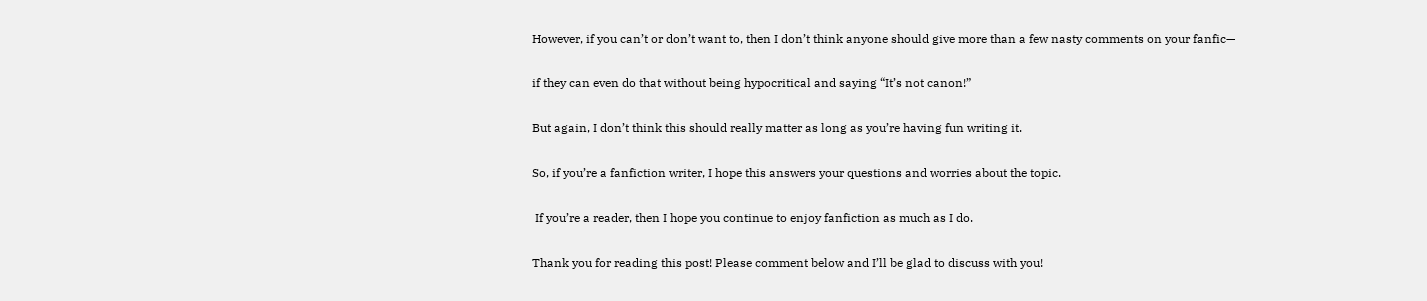However, if you can’t or don’t want to, then I don’t think anyone should give more than a few nasty comments on your fanfic—

if they can even do that without being hypocritical and saying “It’s not canon!”

But again, I don’t think this should really matter as long as you’re having fun writing it.

So, if you’re a fanfiction writer, I hope this answers your questions and worries about the topic.

 If you’re a reader, then I hope you continue to enjoy fanfiction as much as I do.

Thank you for reading this post! Please comment below and I’ll be glad to discuss with you!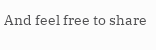And feel free to share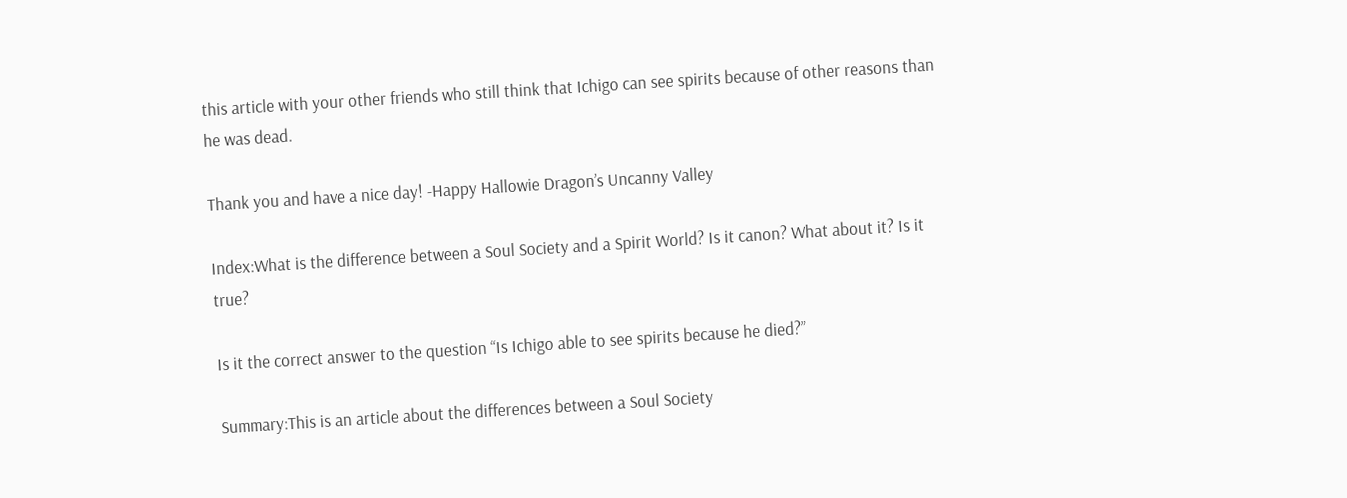this article with your other friends who still think that Ichigo can see spirits because of other reasons than he was dead.

Thank you and have a nice day! -Happy Hallowie Dragon’s Uncanny Valley

Index:What is the difference between a Soul Society and a Spirit World? Is it canon? What about it? Is it true?

Is it the correct answer to the question “Is Ichigo able to see spirits because he died?”

Summary:This is an article about the differences between a Soul Society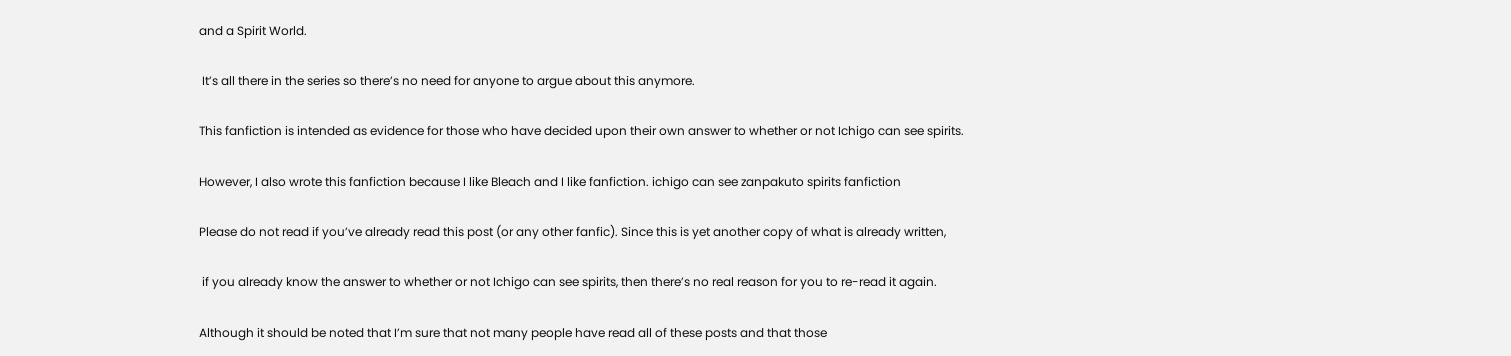and a Spirit World.

 It’s all there in the series so there’s no need for anyone to argue about this anymore.

This fanfiction is intended as evidence for those who have decided upon their own answer to whether or not Ichigo can see spirits.

However, I also wrote this fanfiction because I like Bleach and I like fanfiction. ichigo can see zanpakuto spirits fanfiction

Please do not read if you’ve already read this post (or any other fanfic). Since this is yet another copy of what is already written,

 if you already know the answer to whether or not Ichigo can see spirits, then there’s no real reason for you to re-read it again.

Although it should be noted that I’m sure that not many people have read all of these posts and that those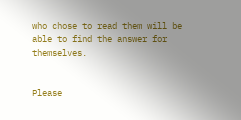who chose to read them will be able to find the answer for themselves.


Please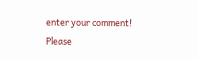enter your comment!
Please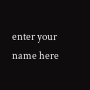enter your name here